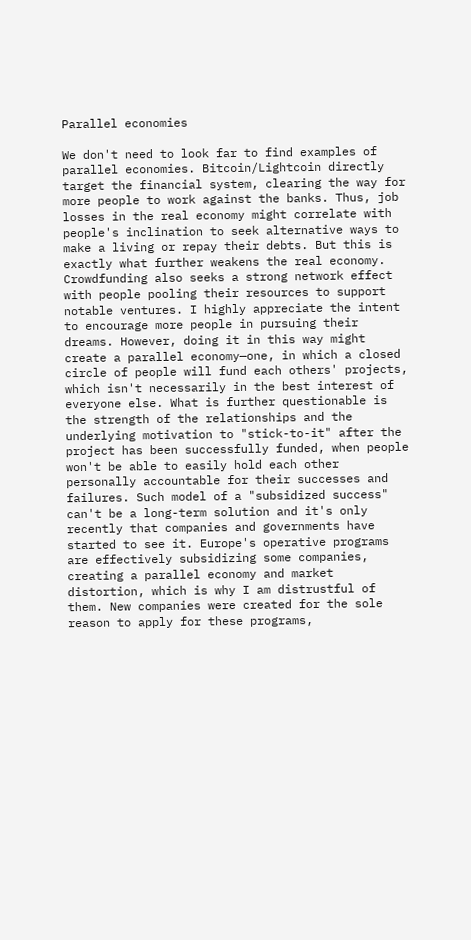Parallel economies

We don't need to look far to find examples of parallel economies. Bitcoin/Lightcoin directly target the financial system, clearing the way for more people to work against the banks. Thus, job losses in the real economy might correlate with people's inclination to seek alternative ways to make a living or repay their debts. But this is exactly what further weakens the real economy. Crowdfunding also seeks a strong network effect with people pooling their resources to support notable ventures. I highly appreciate the intent to encourage more people in pursuing their dreams. However, doing it in this way might create a parallel economy—one, in which a closed circle of people will fund each others' projects, which isn't necessarily in the best interest of everyone else. What is further questionable is the strength of the relationships and the underlying motivation to "stick-to-it" after the project has been successfully funded, when people won't be able to easily hold each other personally accountable for their successes and failures. Such model of a "subsidized success" can't be a long-term solution and it's only recently that companies and governments have started to see it. Europe's operative programs are effectively subsidizing some companies, creating a parallel economy and market distortion, which is why I am distrustful of them. New companies were created for the sole reason to apply for these programs,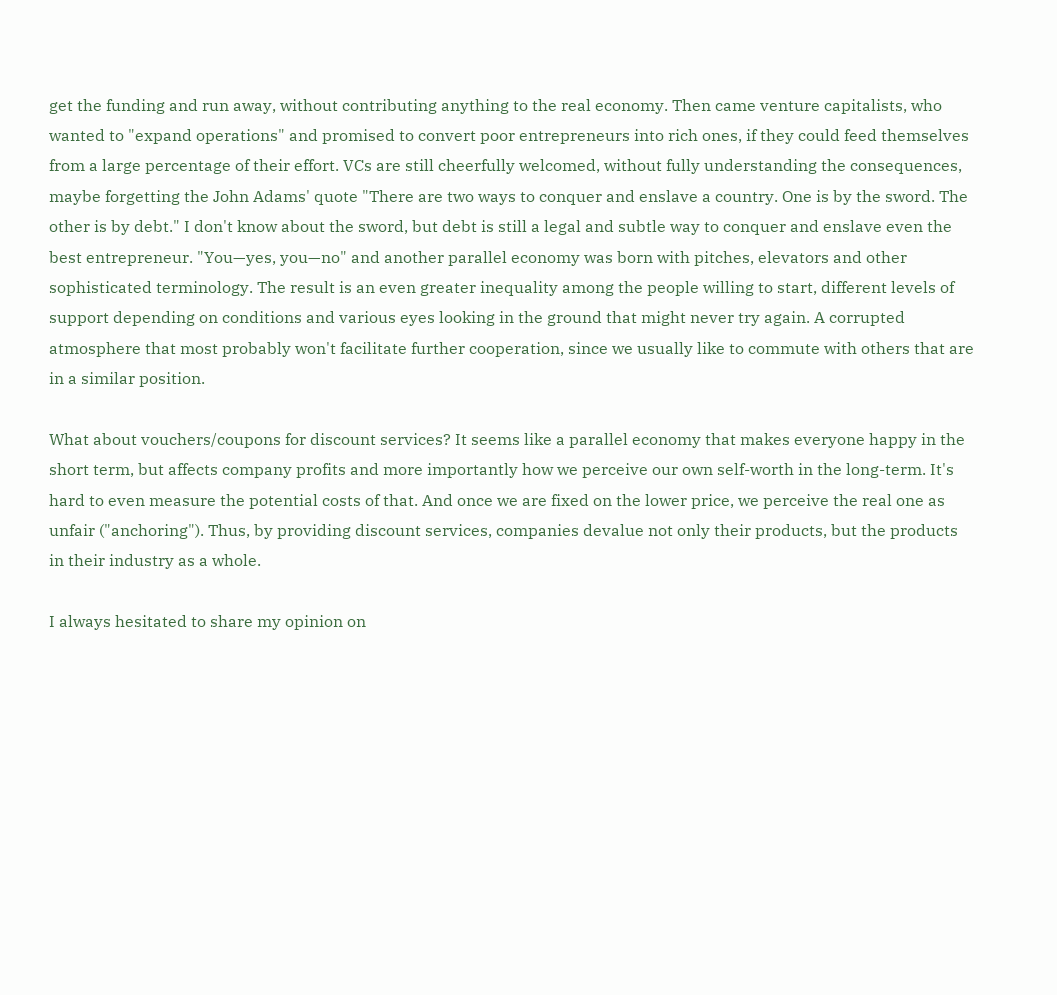get the funding and run away, without contributing anything to the real economy. Then came venture capitalists, who wanted to "expand operations" and promised to convert poor entrepreneurs into rich ones, if they could feed themselves from a large percentage of their effort. VCs are still cheerfully welcomed, without fully understanding the consequences, maybe forgetting the John Adams' quote "There are two ways to conquer and enslave a country. One is by the sword. The other is by debt." I don't know about the sword, but debt is still a legal and subtle way to conquer and enslave even the best entrepreneur. "You—yes, you—no" and another parallel economy was born with pitches, elevators and other sophisticated terminology. The result is an even greater inequality among the people willing to start, different levels of support depending on conditions and various eyes looking in the ground that might never try again. A corrupted atmosphere that most probably won't facilitate further cooperation, since we usually like to commute with others that are in a similar position.

What about vouchers/coupons for discount services? It seems like a parallel economy that makes everyone happy in the short term, but affects company profits and more importantly how we perceive our own self-worth in the long-term. It's hard to even measure the potential costs of that. And once we are fixed on the lower price, we perceive the real one as unfair ("anchoring"). Thus, by providing discount services, companies devalue not only their products, but the products in their industry as a whole.

I always hesitated to share my opinion on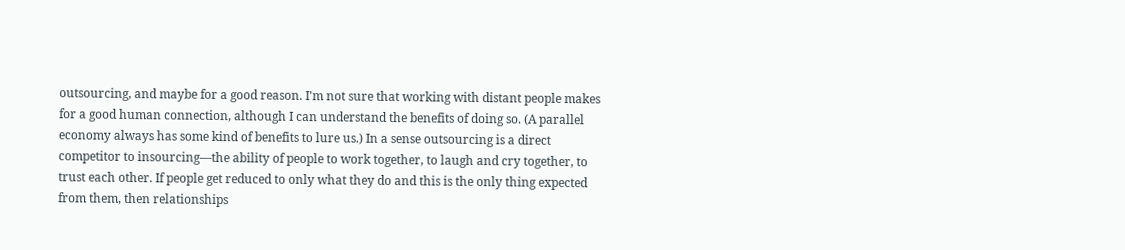outsourcing, and maybe for a good reason. I'm not sure that working with distant people makes for a good human connection, although I can understand the benefits of doing so. (A parallel economy always has some kind of benefits to lure us.) In a sense outsourcing is a direct competitor to insourcing—the ability of people to work together, to laugh and cry together, to trust each other. If people get reduced to only what they do and this is the only thing expected from them, then relationships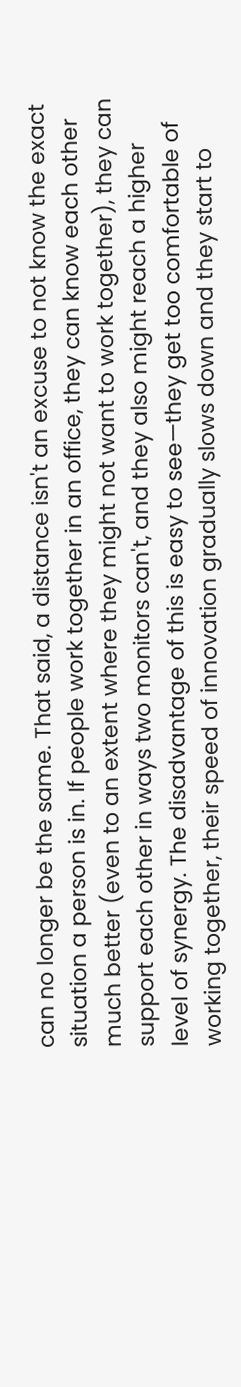can no longer be the same. That said, a distance isn't an excuse to not know the exact situation a person is in. If people work together in an office, they can know each other much better (even to an extent where they might not want to work together), they can support each other in ways two monitors can't, and they also might reach a higher level of synergy. The disadvantage of this is easy to see—they get too comfortable of working together, their speed of innovation gradually slows down and they start to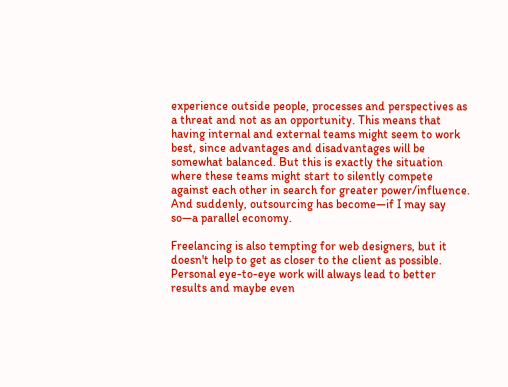experience outside people, processes and perspectives as a threat and not as an opportunity. This means that having internal and external teams might seem to work best, since advantages and disadvantages will be somewhat balanced. But this is exactly the situation where these teams might start to silently compete against each other in search for greater power/influence. And suddenly, outsourcing has become—if I may say so—a parallel economy.

Freelancing is also tempting for web designers, but it doesn't help to get as closer to the client as possible. Personal eye-to-eye work will always lead to better results and maybe even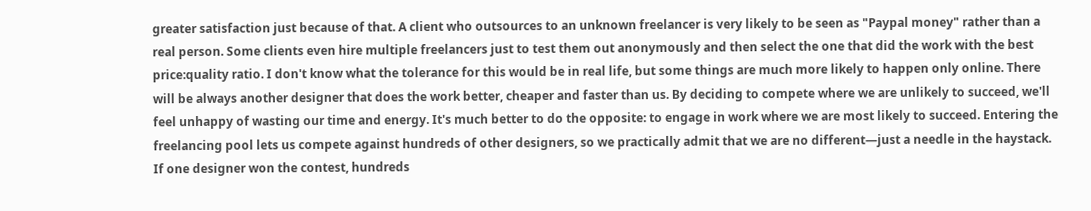greater satisfaction just because of that. A client who outsources to an unknown freelancer is very likely to be seen as "Paypal money" rather than a real person. Some clients even hire multiple freelancers just to test them out anonymously and then select the one that did the work with the best price:quality ratio. I don't know what the tolerance for this would be in real life, but some things are much more likely to happen only online. There will be always another designer that does the work better, cheaper and faster than us. By deciding to compete where we are unlikely to succeed, we'll feel unhappy of wasting our time and energy. It's much better to do the opposite: to engage in work where we are most likely to succeed. Entering the freelancing pool lets us compete against hundreds of other designers, so we practically admit that we are no different—just a needle in the haystack. If one designer won the contest, hundreds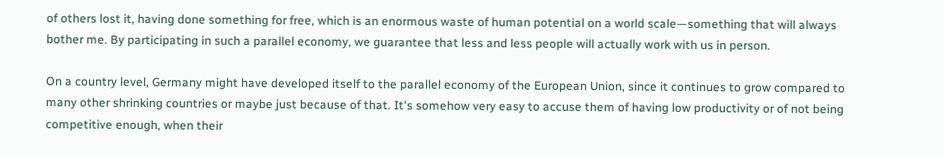of others lost it, having done something for free, which is an enormous waste of human potential on a world scale—something that will always bother me. By participating in such a parallel economy, we guarantee that less and less people will actually work with us in person.

On a country level, Germany might have developed itself to the parallel economy of the European Union, since it continues to grow compared to many other shrinking countries or maybe just because of that. It's somehow very easy to accuse them of having low productivity or of not being competitive enough, when their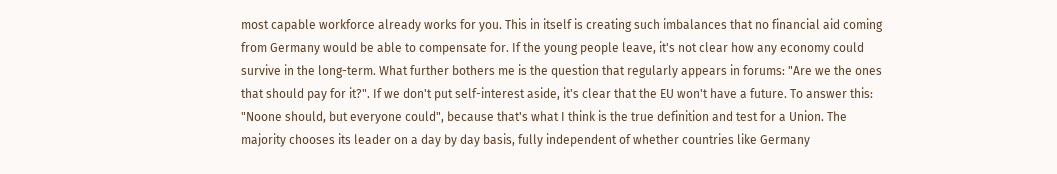most capable workforce already works for you. This in itself is creating such imbalances that no financial aid coming from Germany would be able to compensate for. If the young people leave, it's not clear how any economy could survive in the long-term. What further bothers me is the question that regularly appears in forums: "Are we the ones that should pay for it?". If we don't put self-interest aside, it's clear that the EU won't have a future. To answer this: "Noone should, but everyone could", because that's what I think is the true definition and test for a Union. The majority chooses its leader on a day by day basis, fully independent of whether countries like Germany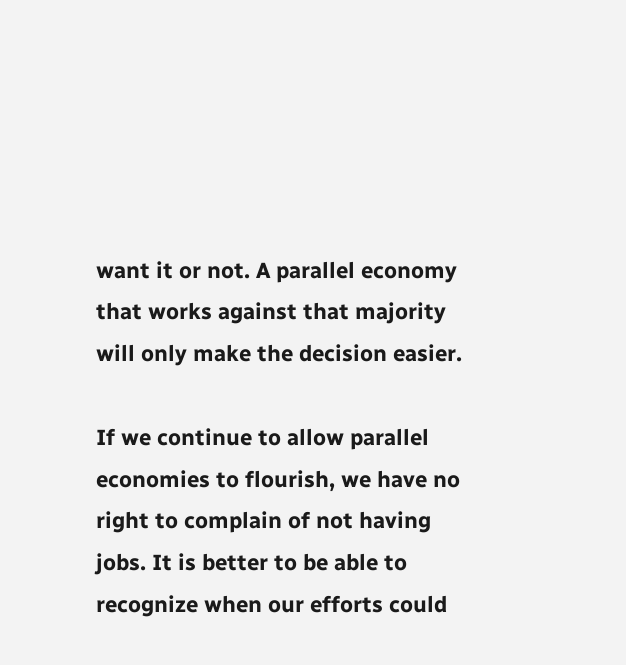want it or not. A parallel economy that works against that majority will only make the decision easier.

If we continue to allow parallel economies to flourish, we have no right to complain of not having jobs. It is better to be able to recognize when our efforts could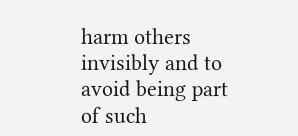harm others invisibly and to avoid being part of such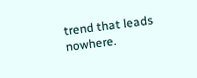trend that leads nowhere.